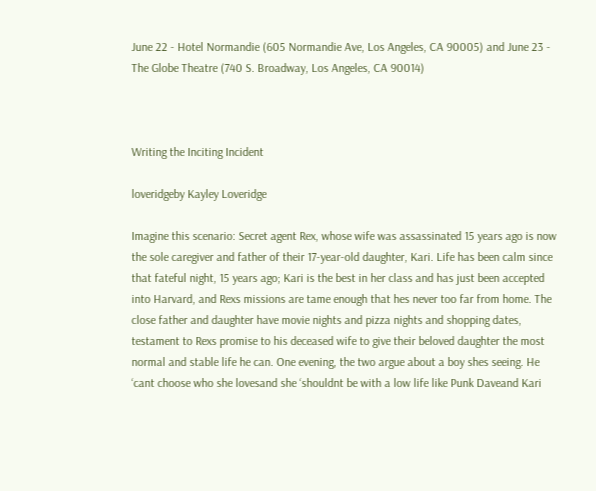June 22 - Hotel Normandie (605 Normandie Ave, Los Angeles, CA 90005) and June 23 - The Globe Theatre (740 S. Broadway, Los Angeles, CA 90014)



Writing the Inciting Incident

loveridgeby Kayley Loveridge

Imagine this scenario: Secret agent Rex, whose wife was assassinated 15 years ago is now the sole caregiver and father of their 17-year-old daughter, Kari. Life has been calm since that fateful night, 15 years ago; Kari is the best in her class and has just been accepted into Harvard, and Rexs missions are tame enough that hes never too far from home. The close father and daughter have movie nights and pizza nights and shopping dates, testament to Rexs promise to his deceased wife to give their beloved daughter the most normal and stable life he can. One evening, the two argue about a boy shes seeing. He ‘cant choose who she lovesand she ‘shouldnt be with a low life like Punk Daveand Kari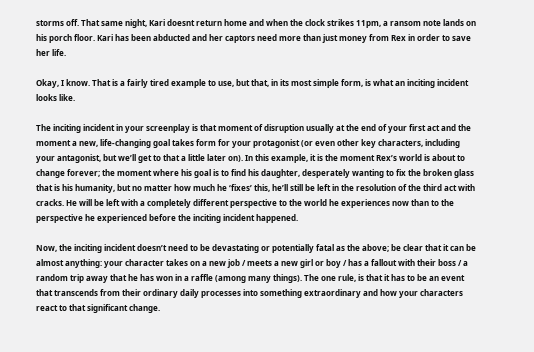storms off. That same night, Kari doesnt return home and when the clock strikes 11pm, a ransom note lands on his porch floor. Kari has been abducted and her captors need more than just money from Rex in order to save her life.

Okay, I know. That is a fairly tired example to use, but that, in its most simple form, is what an inciting incident looks like.

The inciting incident in your screenplay is that moment of disruption usually at the end of your first act and the moment a new, life-changing goal takes form for your protagonist (or even other key characters, including your antagonist, but we’ll get to that a little later on). In this example, it is the moment Rex’s world is about to change forever; the moment where his goal is to find his daughter, desperately wanting to fix the broken glass that is his humanity, but no matter how much he ‘fixes’ this, he’ll still be left in the resolution of the third act with cracks. He will be left with a completely different perspective to the world he experiences now than to the perspective he experienced before the inciting incident happened.

Now, the inciting incident doesn’t need to be devastating or potentially fatal as the above; be clear that it can be almost anything: your character takes on a new job / meets a new girl or boy / has a fallout with their boss / a random trip away that he has won in a raffle (among many things). The one rule, is that it has to be an event that transcends from their ordinary daily processes into something extraordinary and how your characters react to that significant change.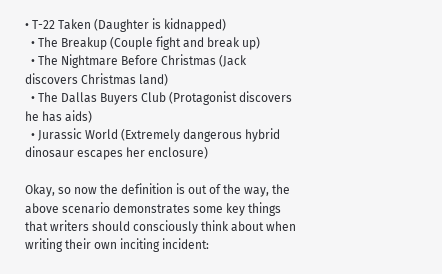• T-22 Taken (Daughter is kidnapped)
  • The Breakup (Couple fight and break up)
  • The Nightmare Before Christmas (Jack discovers Christmas land)
  • The Dallas Buyers Club (Protagonist discovers he has aids)
  • Jurassic World (Extremely dangerous hybrid dinosaur escapes her enclosure)

Okay, so now the definition is out of the way, the above scenario demonstrates some key things that writers should consciously think about when writing their own inciting incident: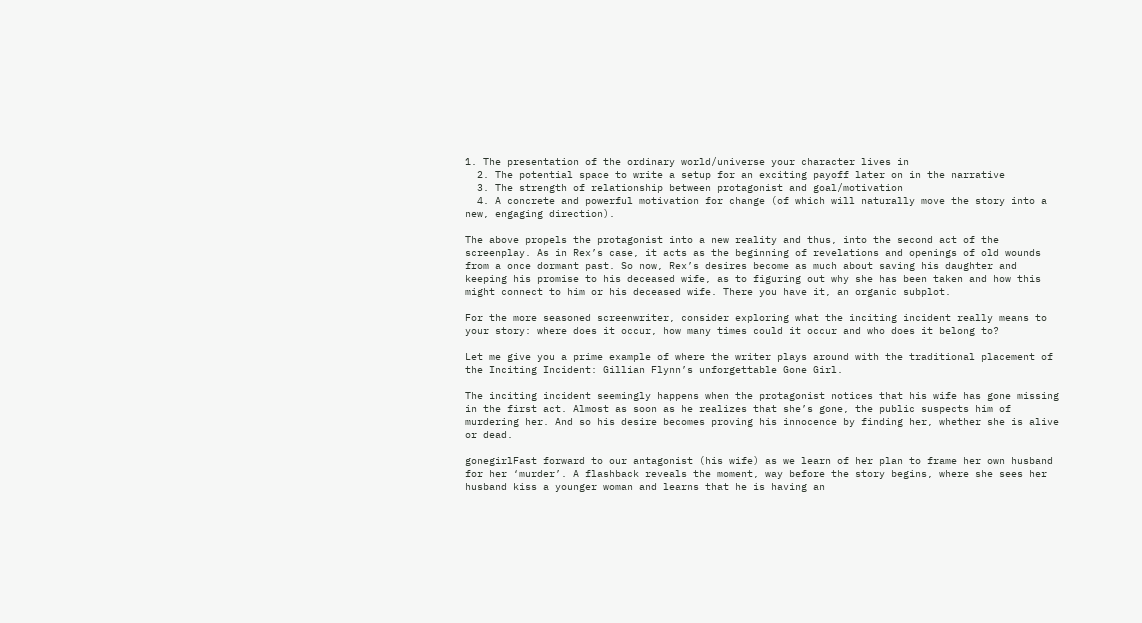1. The presentation of the ordinary world/universe your character lives in
  2. The potential space to write a setup for an exciting payoff later on in the narrative
  3. The strength of relationship between protagonist and goal/motivation
  4. A concrete and powerful motivation for change (of which will naturally move the story into a new, engaging direction).

The above propels the protagonist into a new reality and thus, into the second act of the screenplay. As in Rex’s case, it acts as the beginning of revelations and openings of old wounds from a once dormant past. So now, Rex’s desires become as much about saving his daughter and keeping his promise to his deceased wife, as to figuring out why she has been taken and how this might connect to him or his deceased wife. There you have it, an organic subplot.

For the more seasoned screenwriter, consider exploring what the inciting incident really means to your story: where does it occur, how many times could it occur and who does it belong to?

Let me give you a prime example of where the writer plays around with the traditional placement of the Inciting Incident: Gillian Flynn’s unforgettable Gone Girl.

The inciting incident seemingly happens when the protagonist notices that his wife has gone missing in the first act. Almost as soon as he realizes that she’s gone, the public suspects him of murdering her. And so his desire becomes proving his innocence by finding her, whether she is alive or dead.

gonegirlFast forward to our antagonist (his wife) as we learn of her plan to frame her own husband for her ‘murder’. A flashback reveals the moment, way before the story begins, where she sees her husband kiss a younger woman and learns that he is having an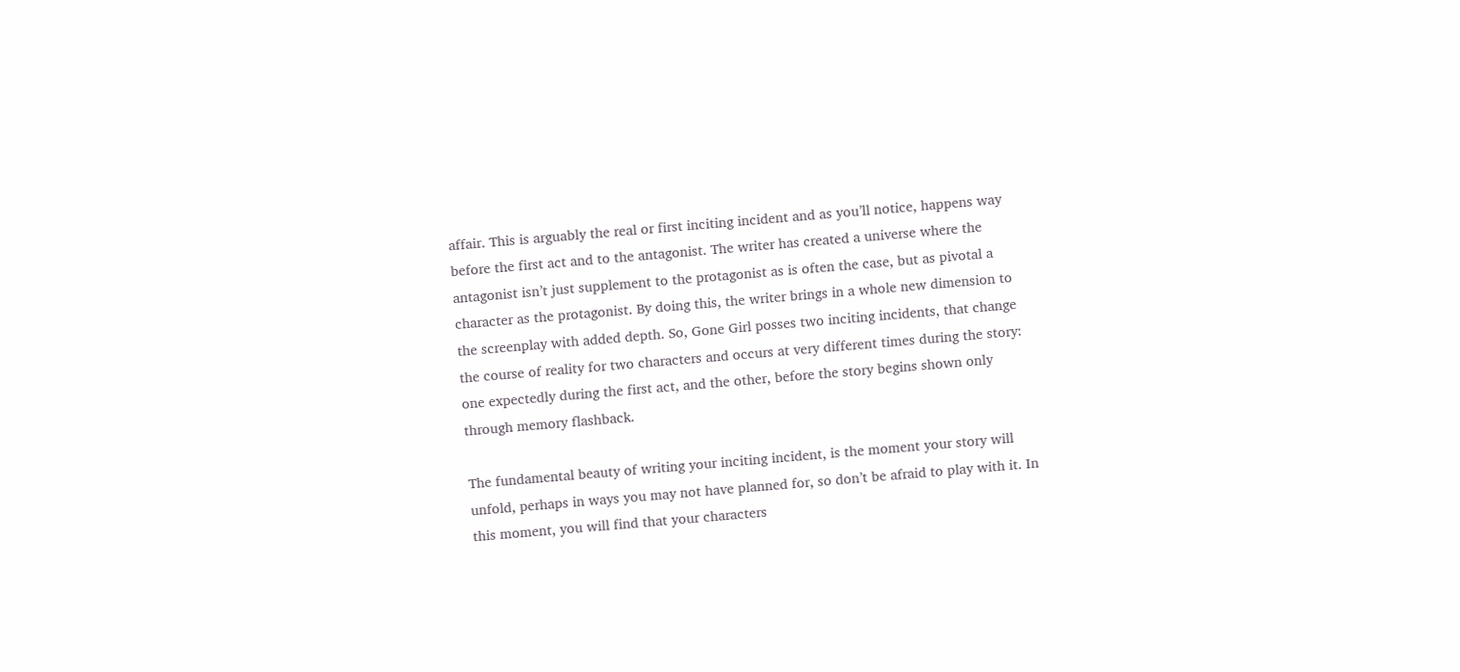affair. This is arguably the real or first inciting incident and as you’ll notice, happens way before the first act and to the antagonist. The writer has created a universe where the antagonist isn’t just supplement to the protagonist as is often the case, but as pivotal a character as the protagonist. By doing this, the writer brings in a whole new dimension to the screenplay with added depth. So, Gone Girl posses two inciting incidents, that change the course of reality for two characters and occurs at very different times during the story: one expectedly during the first act, and the other, before the story begins shown only through memory flashback.

The fundamental beauty of writing your inciting incident, is the moment your story will unfold, perhaps in ways you may not have planned for, so don’t be afraid to play with it. In this moment, you will find that your characters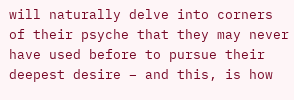will naturally delve into corners of their psyche that they may never have used before to pursue their deepest desire – and this, is how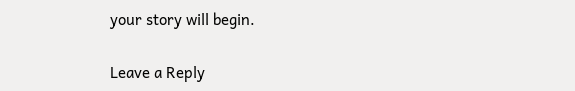your story will begin.

Leave a Reply